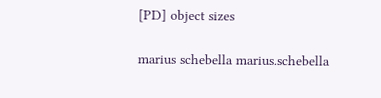[PD] object sizes

marius schebella marius.schebella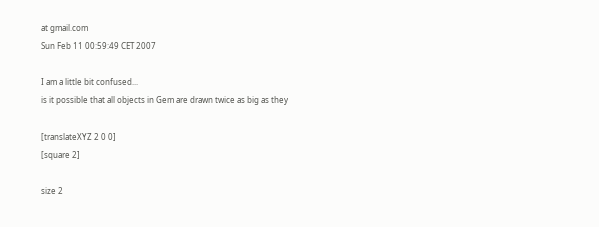at gmail.com
Sun Feb 11 00:59:49 CET 2007

I am a little bit confused...
is it possible that all objects in Gem are drawn twice as big as they

[translateXYZ 2 0 0]
[square 2]

size 2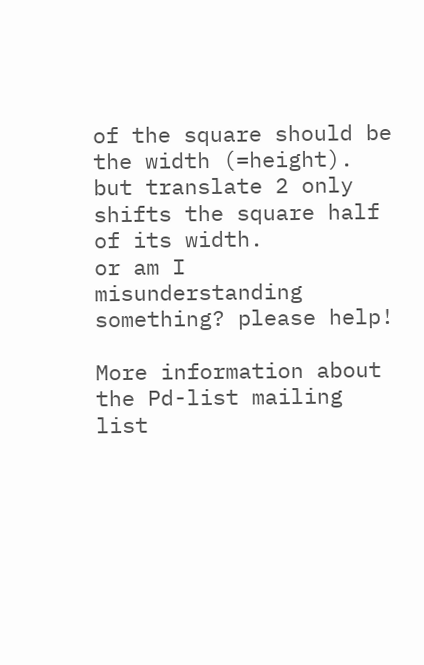of the square should be the width (=height). but translate 2 only
shifts the square half of its width.
or am I misunderstanding something? please help!

More information about the Pd-list mailing list